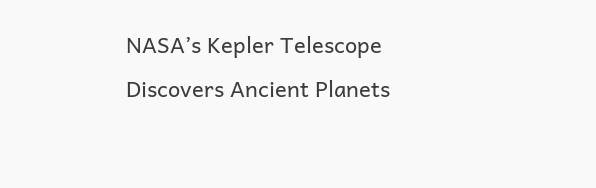NASA’s Kepler Telescope Discovers Ancient Planets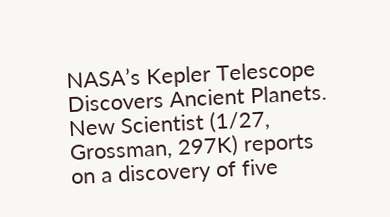NASA’s Kepler Telescope Discovers Ancient Planets. New Scientist (1/27, Grossman, 297K) reports on a discovery of five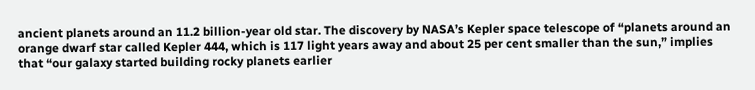ancient planets around an 11.2 billion-year old star. The discovery by NASA’s Kepler space telescope of “planets around an orange dwarf star called Kepler 444, which is 117 light years away and about 25 per cent smaller than the sun,” implies that “our galaxy started building rocky planets earlier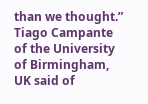than we thought.” Tiago Campante of the University of Birmingham, UK said of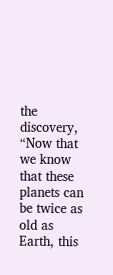the discovery, “Now that we know that these planets can be twice as old as Earth, this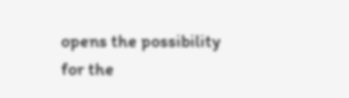opens the possibility for the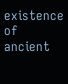existence of ancient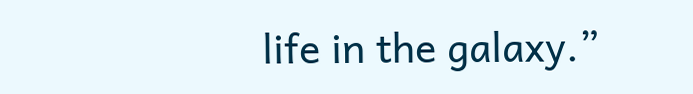life in the galaxy.”